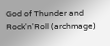God of Thunder and Rock'n'Roll (archmage)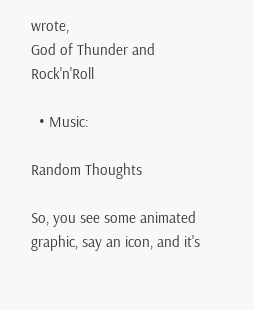wrote,
God of Thunder and Rock'n'Roll

  • Music:

Random Thoughts

So, you see some animated graphic, say an icon, and it's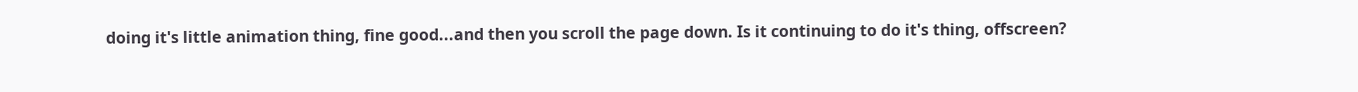doing it's little animation thing, fine good...and then you scroll the page down. Is it continuing to do it's thing, offscreen?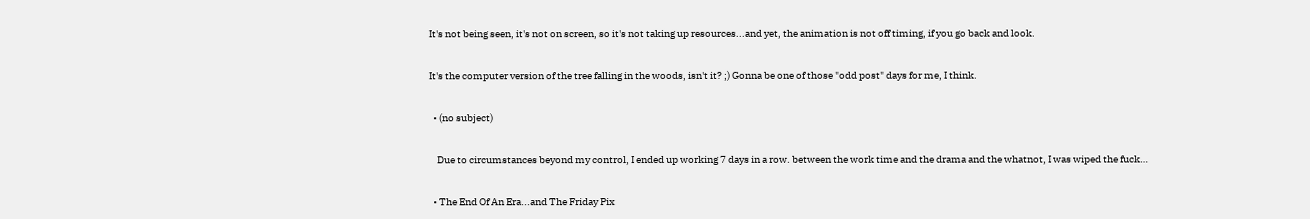It's not being seen, it's not on screen, so it's not taking up resources...and yet, the animation is not off timing, if you go back and look.

It's the computer version of the tree falling in the woods, isn't it? ;) Gonna be one of those "odd post" days for me, I think.

  • (no subject)

    Due to circumstances beyond my control, I ended up working 7 days in a row. between the work time and the drama and the whatnot, I was wiped the fuck…

  • The End Of An Era...and The Friday Pix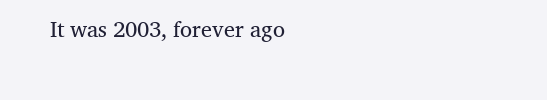It was 2003, forever ago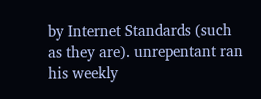by Internet Standards (such as they are). unrepentant ran his weekly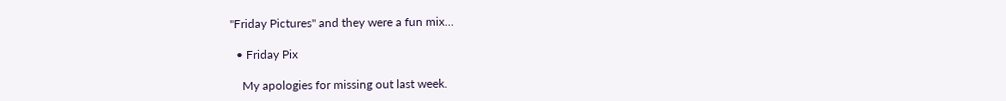"Friday Pictures" and they were a fun mix…

  • Friday Pix

    My apologies for missing out last week.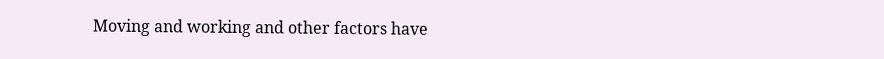Moving and working and other factors have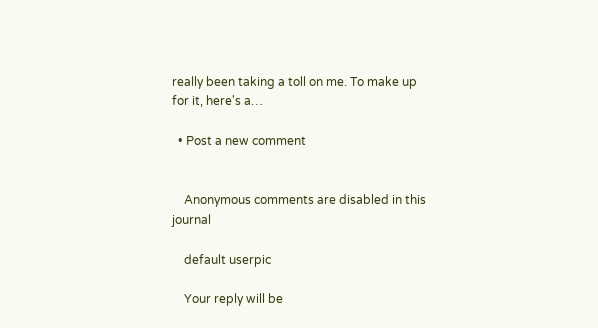really been taking a toll on me. To make up for it, here's a…

  • Post a new comment


    Anonymous comments are disabled in this journal

    default userpic

    Your reply will be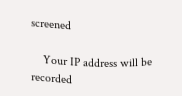screened

    Your IP address will be recorded